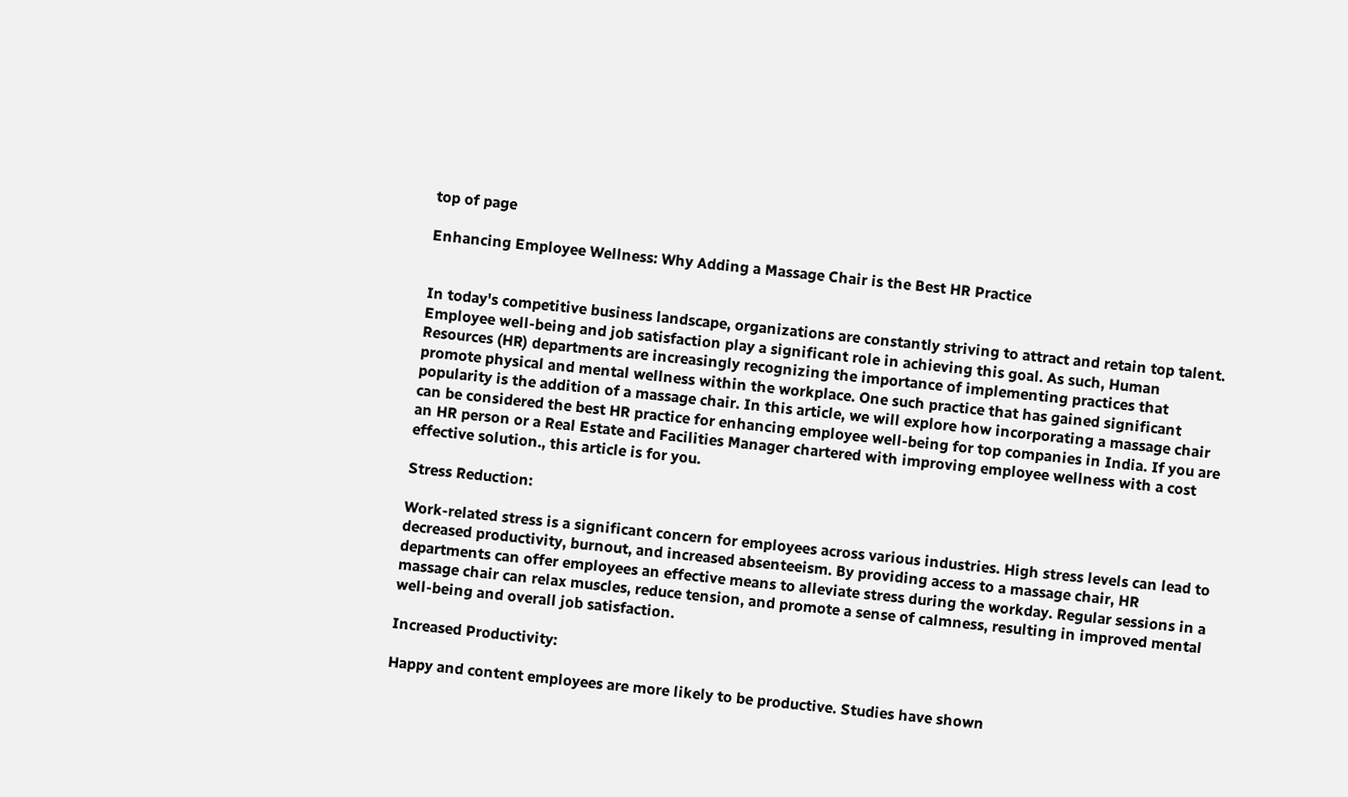top of page

Enhancing Employee Wellness: Why Adding a Massage Chair is the Best HR Practice


In today's competitive business landscape, organizations are constantly striving to attract and retain top talent. Employee well-being and job satisfaction play a significant role in achieving this goal. As such, Human Resources (HR) departments are increasingly recognizing the importance of implementing practices that promote physical and mental wellness within the workplace. One such practice that has gained significant popularity is the addition of a massage chair. In this article, we will explore how incorporating a massage chair can be considered the best HR practice for enhancing employee well-being for top companies in India. If you are an HR person or a Real Estate and Facilities Manager chartered with improving employee wellness with a cost effective solution., this article is for you.

Stress Reduction:

Work-related stress is a significant concern for employees across various industries. High stress levels can lead to decreased productivity, burnout, and increased absenteeism. By providing access to a massage chair, HR departments can offer employees an effective means to alleviate stress during the workday. Regular sessions in a massage chair can relax muscles, reduce tension, and promote a sense of calmness, resulting in improved mental well-being and overall job satisfaction.

Increased Productivity:

Happy and content employees are more likely to be productive. Studies have shown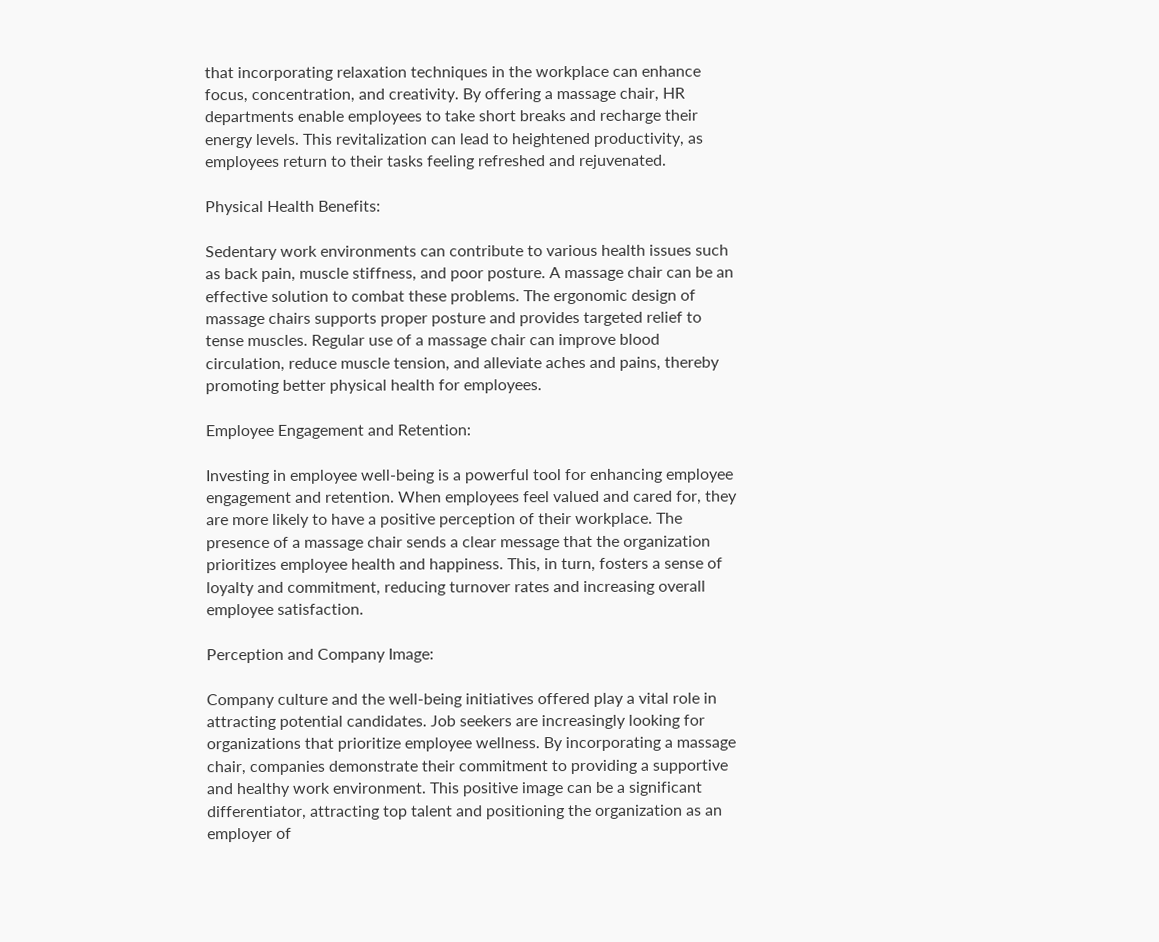that incorporating relaxation techniques in the workplace can enhance focus, concentration, and creativity. By offering a massage chair, HR departments enable employees to take short breaks and recharge their energy levels. This revitalization can lead to heightened productivity, as employees return to their tasks feeling refreshed and rejuvenated.

Physical Health Benefits:

Sedentary work environments can contribute to various health issues such as back pain, muscle stiffness, and poor posture. A massage chair can be an effective solution to combat these problems. The ergonomic design of massage chairs supports proper posture and provides targeted relief to tense muscles. Regular use of a massage chair can improve blood circulation, reduce muscle tension, and alleviate aches and pains, thereby promoting better physical health for employees.

Employee Engagement and Retention:

Investing in employee well-being is a powerful tool for enhancing employee engagement and retention. When employees feel valued and cared for, they are more likely to have a positive perception of their workplace. The presence of a massage chair sends a clear message that the organization prioritizes employee health and happiness. This, in turn, fosters a sense of loyalty and commitment, reducing turnover rates and increasing overall employee satisfaction.

Perception and Company Image:

Company culture and the well-being initiatives offered play a vital role in attracting potential candidates. Job seekers are increasingly looking for organizations that prioritize employee wellness. By incorporating a massage chair, companies demonstrate their commitment to providing a supportive and healthy work environment. This positive image can be a significant differentiator, attracting top talent and positioning the organization as an employer of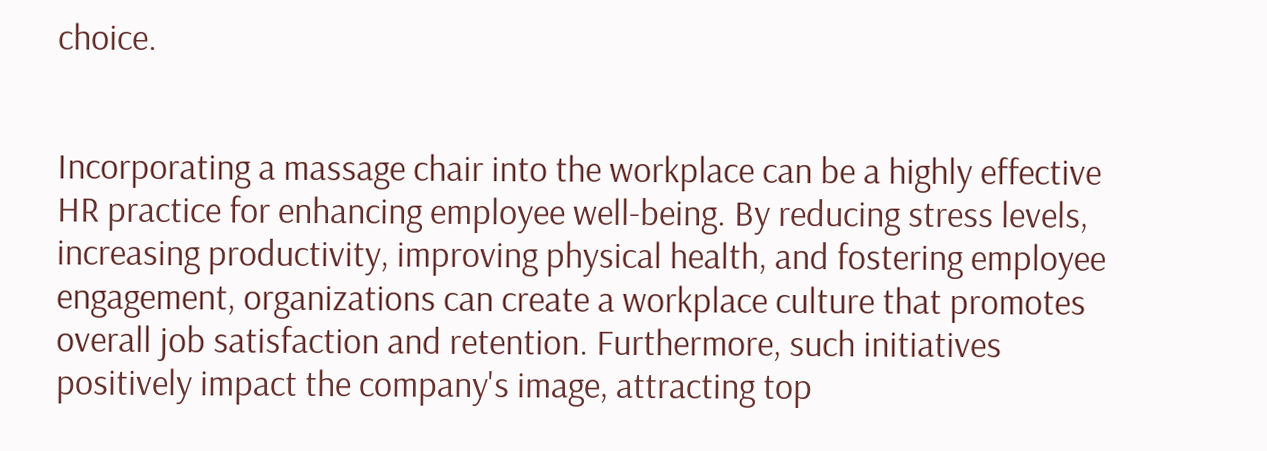choice.


Incorporating a massage chair into the workplace can be a highly effective HR practice for enhancing employee well-being. By reducing stress levels, increasing productivity, improving physical health, and fostering employee engagement, organizations can create a workplace culture that promotes overall job satisfaction and retention. Furthermore, such initiatives positively impact the company's image, attracting top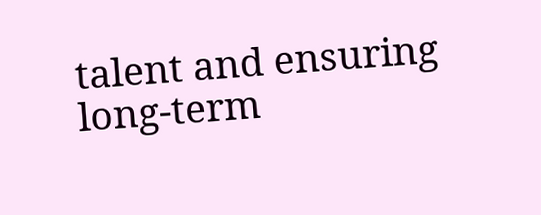talent and ensuring long-term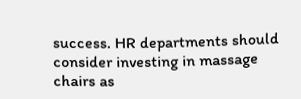success. HR departments should consider investing in massage chairs as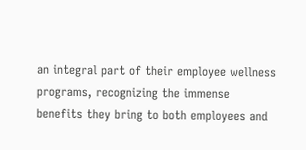an integral part of their employee wellness programs, recognizing the immense benefits they bring to both employees and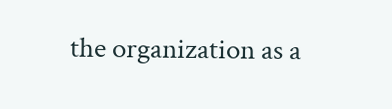the organization as a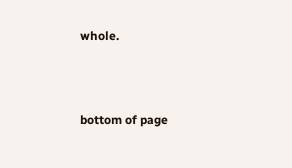whole.



bottom of page